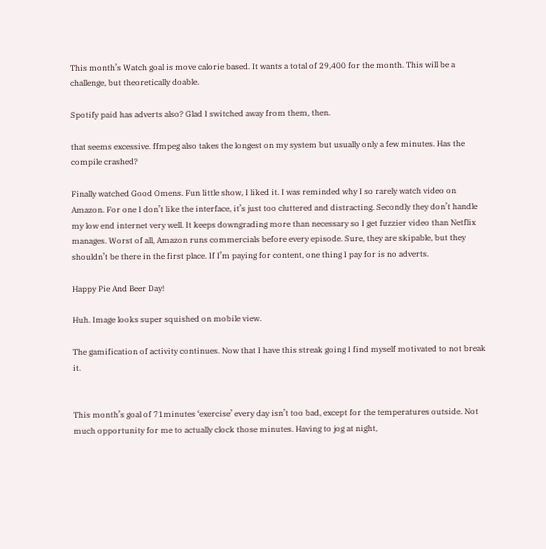This month’s Watch goal is move calorie based. It wants a total of 29,400 for the month. This will be a challenge, but theoretically doable.

Spotify paid has adverts also? Glad I switched away from them, then.

that seems excessive. ffmpeg also takes the longest on my system but usually only a few minutes. Has the compile crashed?

Finally watched Good Omens. Fun little show, I liked it. I was reminded why I so rarely watch video on Amazon. For one I don’t like the interface, it’s just too cluttered and distracting. Secondly they don’t handle my low end internet very well. It keeps downgrading more than necessary so I get fuzzier video than Netflix manages. Worst of all, Amazon runs commercials before every episode. Sure, they are skipable, but they shouldn’t be there in the first place. If I’m paying for content, one thing I pay for is no adverts.

Happy Pie And Beer Day!

Huh. Image looks super squished on mobile view.

The gamification of activity continues. Now that I have this streak going I find myself motivated to not break it.


This month’s goal of 71minutes ‘exercise’ every day isn’t too bad, except for the temperatures outside. Not much opportunity for me to actually clock those minutes. Having to jog at night,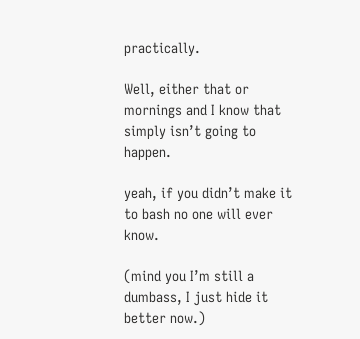practically.

Well, either that or mornings and I know that simply isn’t going to happen.

yeah, if you didn’t make it to bash no one will ever know.

(mind you I’m still a dumbass, I just hide it better now.)